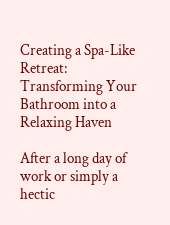Creating a Spa-Like Retreat: Transforming Your Bathroom into a Relaxing Haven

After a long day of work or simply a hectic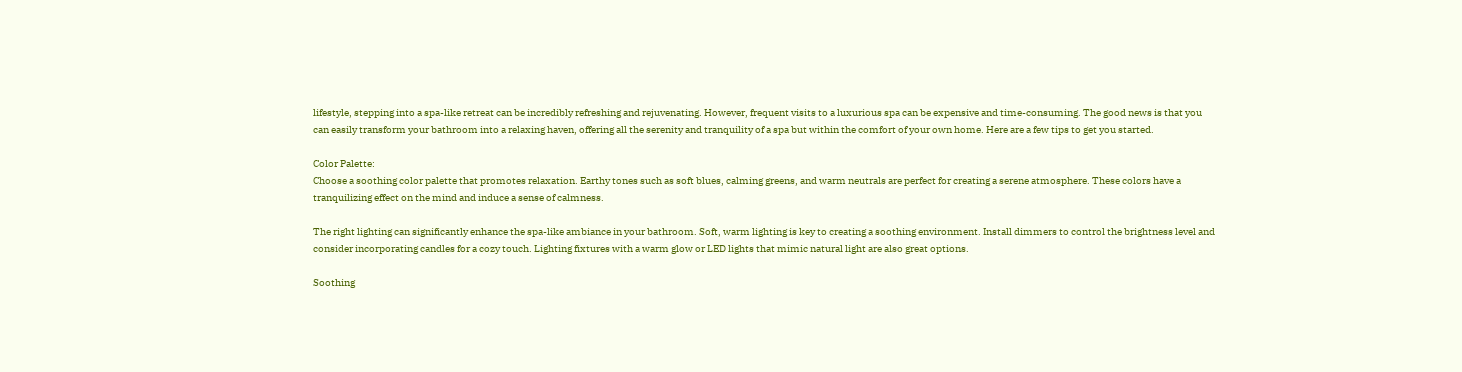lifestyle, stepping into a spa-like retreat can be incredibly refreshing and rejuvenating. However, frequent visits to a luxurious spa can be expensive and time-consuming. The good news is that you can easily transform your bathroom into a relaxing haven, offering all the serenity and tranquility of a spa but within the comfort of your own home. Here are a few tips to get you started.

Color Palette:
Choose a soothing color palette that promotes relaxation. Earthy tones such as soft blues, calming greens, and warm neutrals are perfect for creating a serene atmosphere. These colors have a tranquilizing effect on the mind and induce a sense of calmness.

The right lighting can significantly enhance the spa-like ambiance in your bathroom. Soft, warm lighting is key to creating a soothing environment. Install dimmers to control the brightness level and consider incorporating candles for a cozy touch. Lighting fixtures with a warm glow or LED lights that mimic natural light are also great options.

Soothing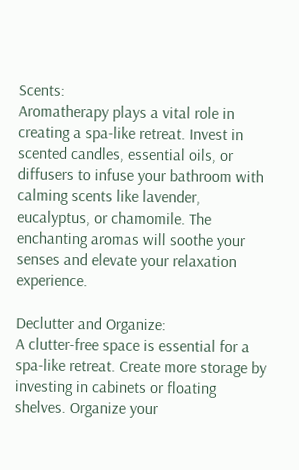Scents:
Aromatherapy plays a vital role in creating a spa-like retreat. Invest in scented candles, essential oils, or diffusers to infuse your bathroom with calming scents like lavender, eucalyptus, or chamomile. The enchanting aromas will soothe your senses and elevate your relaxation experience.

Declutter and Organize:
A clutter-free space is essential for a spa-like retreat. Create more storage by investing in cabinets or floating shelves. Organize your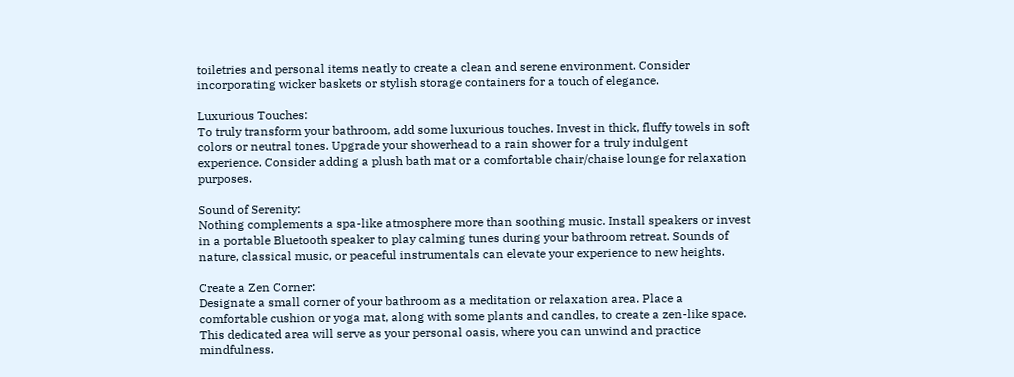toiletries and personal items neatly to create a clean and serene environment. Consider incorporating wicker baskets or stylish storage containers for a touch of elegance.

Luxurious Touches:
To truly transform your bathroom, add some luxurious touches. Invest in thick, fluffy towels in soft colors or neutral tones. Upgrade your showerhead to a rain shower for a truly indulgent experience. Consider adding a plush bath mat or a comfortable chair/chaise lounge for relaxation purposes.

Sound of Serenity:
Nothing complements a spa-like atmosphere more than soothing music. Install speakers or invest in a portable Bluetooth speaker to play calming tunes during your bathroom retreat. Sounds of nature, classical music, or peaceful instrumentals can elevate your experience to new heights.

Create a Zen Corner:
Designate a small corner of your bathroom as a meditation or relaxation area. Place a comfortable cushion or yoga mat, along with some plants and candles, to create a zen-like space. This dedicated area will serve as your personal oasis, where you can unwind and practice mindfulness.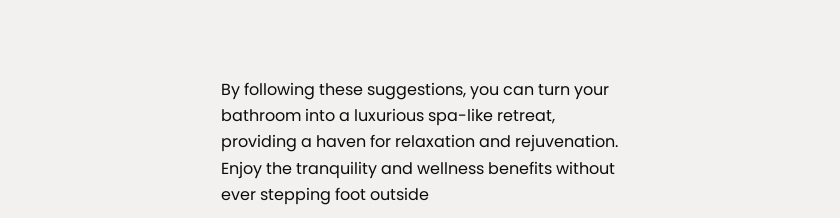By following these suggestions, you can turn your bathroom into a luxurious spa-like retreat, providing a haven for relaxation and rejuvenation. Enjoy the tranquility and wellness benefits without ever stepping foot outside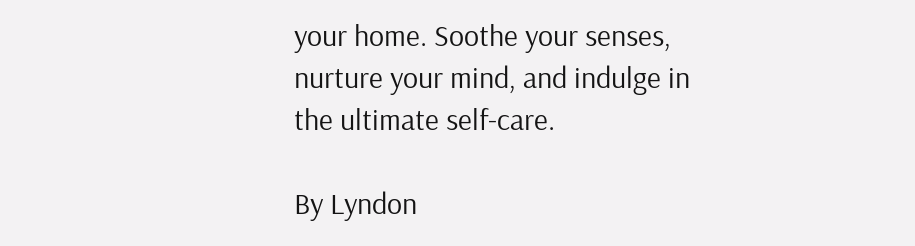your home. Soothe your senses, nurture your mind, and indulge in the ultimate self-care.

By Lyndon